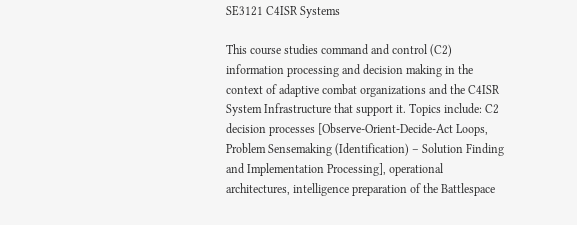SE3121 C4ISR Systems

This course studies command and control (C2) information processing and decision making in the context of adaptive combat organizations and the C4ISR System Infrastructure that support it. Topics include: C2 decision processes [Observe-Orient-Decide-Act Loops, Problem Sensemaking (Identification) – Solution Finding and Implementation Processing], operational architectures, intelligence preparation of the Battlespace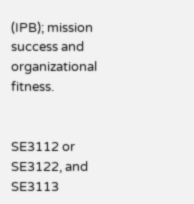(IPB); mission success and organizational fitness.


SE3112 or SE3122, and SE3113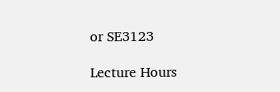or SE3123

Lecture Hours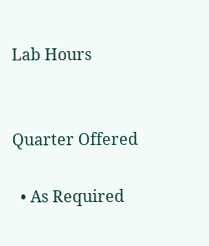Lab Hours


Quarter Offered

  • As Required